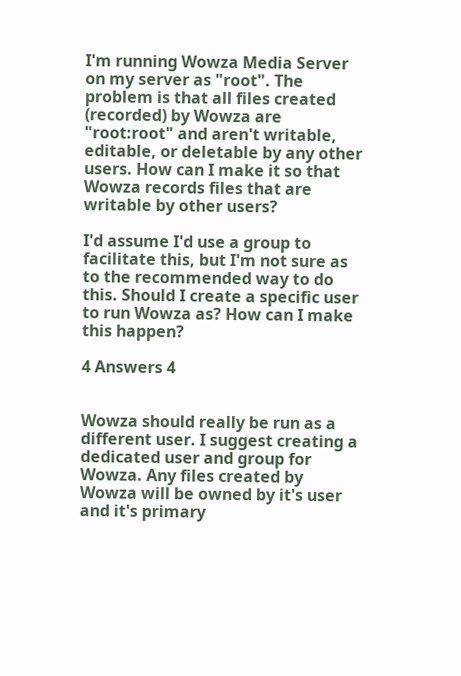I'm running Wowza Media Server on my server as "root". The problem is that all files created (recorded) by Wowza are "root:root" and aren't writable, editable, or deletable by any other users. How can I make it so that Wowza records files that are writable by other users?

I'd assume I'd use a group to facilitate this, but I'm not sure as to the recommended way to do this. Should I create a specific user to run Wowza as? How can I make this happen?

4 Answers 4


Wowza should really be run as a different user. I suggest creating a dedicated user and group for Wowza. Any files created by Wowza will be owned by it's user and it's primary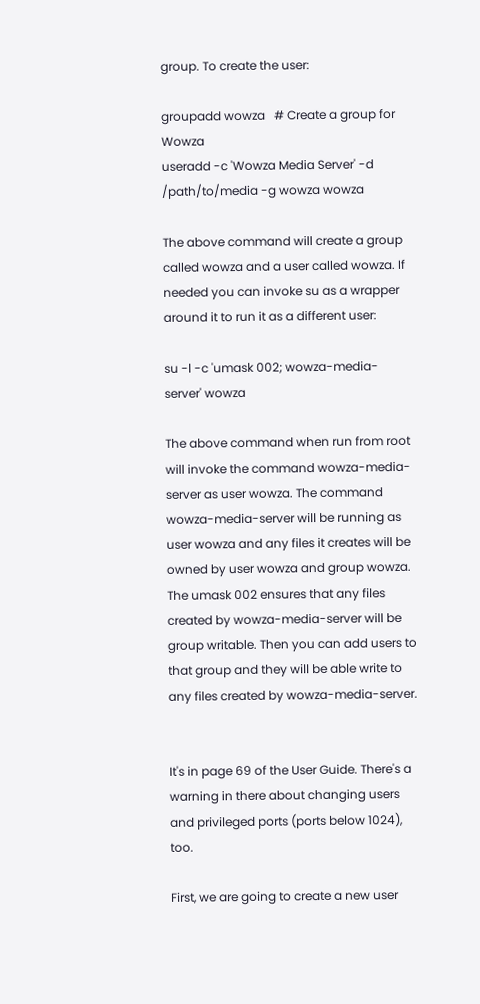group. To create the user:

groupadd wowza   # Create a group for Wowza
useradd -c 'Wowza Media Server' -d /path/to/media -g wowza wowza

The above command will create a group called wowza and a user called wowza. If needed you can invoke su as a wrapper around it to run it as a different user:

su -l -c 'umask 002; wowza-media-server' wowza

The above command when run from root will invoke the command wowza-media-server as user wowza. The command wowza-media-server will be running as user wowza and any files it creates will be owned by user wowza and group wowza. The umask 002 ensures that any files created by wowza-media-server will be group writable. Then you can add users to that group and they will be able write to any files created by wowza-media-server.


It's in page 69 of the User Guide. There's a warning in there about changing users and privileged ports (ports below 1024), too.

First, we are going to create a new user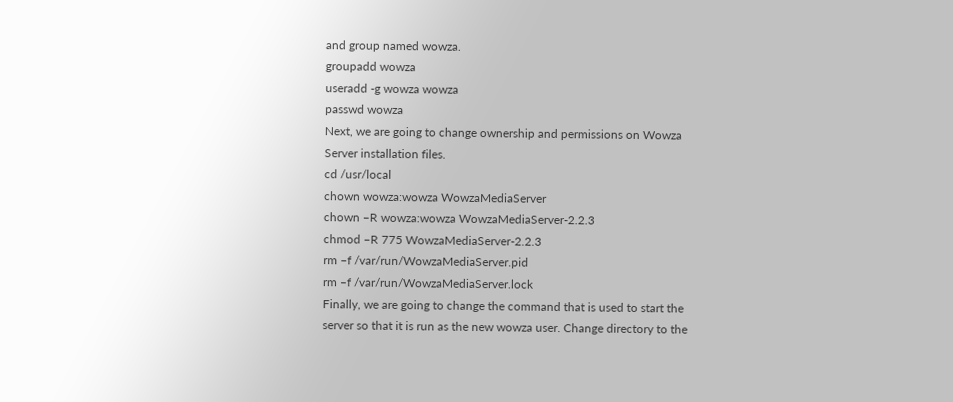and group named wowza.
groupadd wowza
useradd -g wowza wowza
passwd wowza
Next, we are going to change ownership and permissions on Wowza Server installation files.
cd /usr/local
chown wowza:wowza WowzaMediaServer
chown –R wowza:wowza WowzaMediaServer-2.2.3
chmod –R 775 WowzaMediaServer-2.2.3
rm –f /var/run/WowzaMediaServer.pid
rm –f /var/run/WowzaMediaServer.lock
Finally, we are going to change the command that is used to start the server so that it is run as the new wowza user. Change directory to the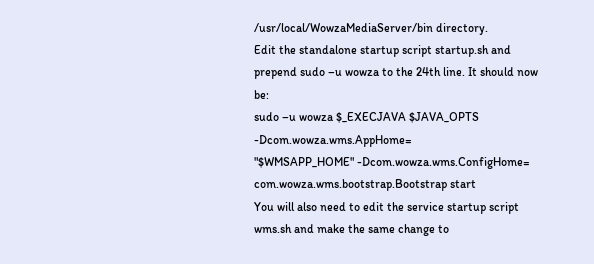/usr/local/WowzaMediaServer/bin directory.
Edit the standalone startup script startup.sh and prepend sudo –u wowza to the 24th line. It should now be:
sudo –u wowza $_EXECJAVA $JAVA_OPTS -Dcom.wowza.wms.AppHome=
"$WMSAPP_HOME" -Dcom.wowza.wms.ConfigHome=
com.wowza.wms.bootstrap.Bootstrap start
You will also need to edit the service startup script wms.sh and make the same change to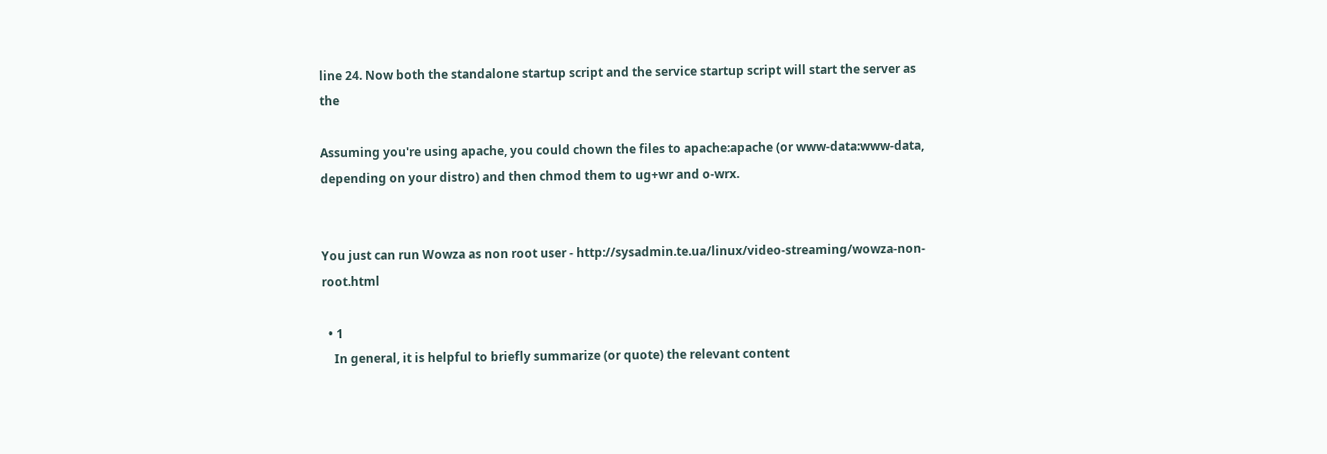line 24. Now both the standalone startup script and the service startup script will start the server as the

Assuming you're using apache, you could chown the files to apache:apache (or www-data:www-data, depending on your distro) and then chmod them to ug+wr and o-wrx.


You just can run Wowza as non root user - http://sysadmin.te.ua/linux/video-streaming/wowza-non-root.html

  • 1
    In general, it is helpful to briefly summarize (or quote) the relevant content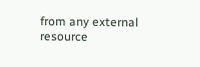from any external resource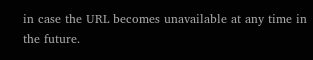in case the URL becomes unavailable at any time in the future.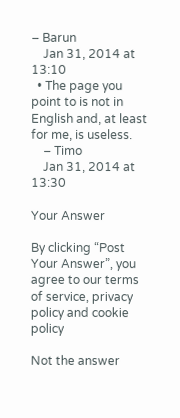– Barun
    Jan 31, 2014 at 13:10
  • The page you point to is not in English and, at least for me, is useless.
    – Timo
    Jan 31, 2014 at 13:30

Your Answer

By clicking “Post Your Answer”, you agree to our terms of service, privacy policy and cookie policy

Not the answer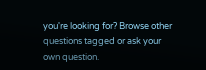you're looking for? Browse other questions tagged or ask your own question.